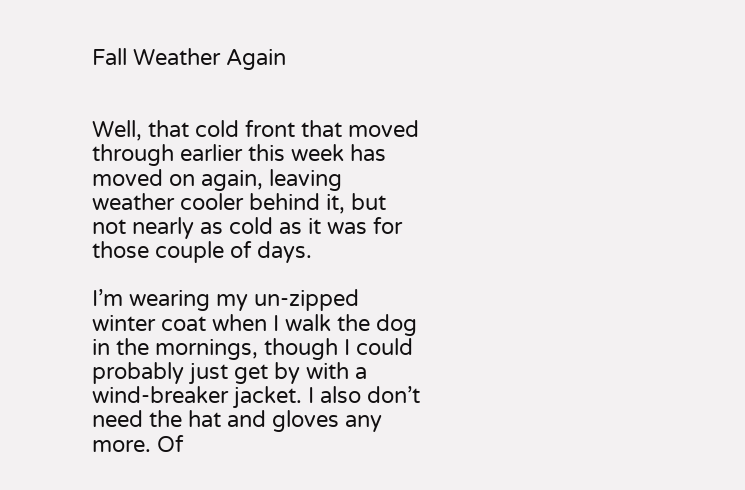Fall Weather Again


Well, that cold front that moved through earlier this week has moved on again, leaving weather cooler behind it, but not nearly as cold as it was for those couple of days.

I’m wearing my un-zipped winter coat when I walk the dog in the mornings, though I could probably just get by with a wind-breaker jacket. I also don’t need the hat and gloves any more. Of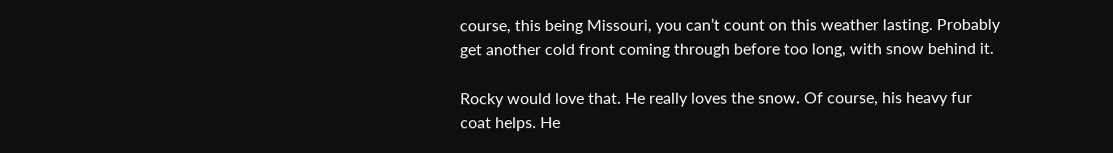course, this being Missouri, you can’t count on this weather lasting. Probably get another cold front coming through before too long, with snow behind it.

Rocky would love that. He really loves the snow. Of course, his heavy fur coat helps. He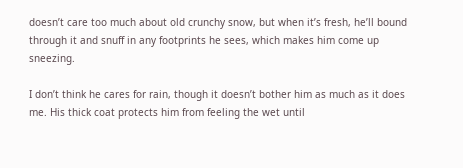doesn’t care too much about old crunchy snow, but when it’s fresh, he’ll bound through it and snuff in any footprints he sees, which makes him come up sneezing.

I don’t think he cares for rain, though it doesn’t bother him as much as it does me. His thick coat protects him from feeling the wet until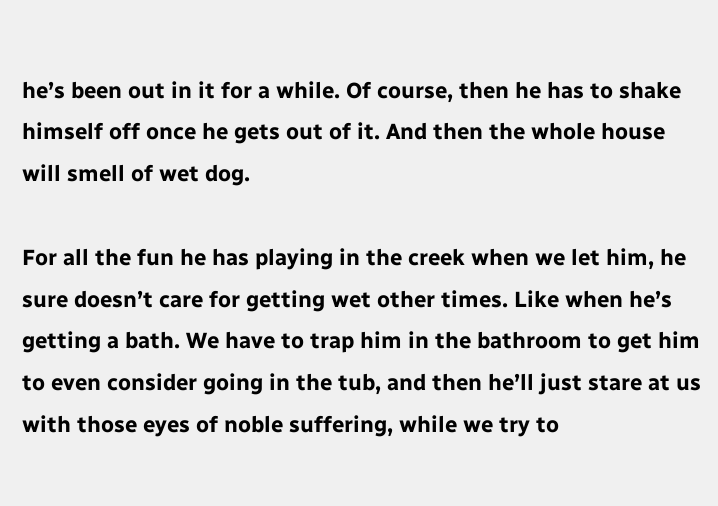he’s been out in it for a while. Of course, then he has to shake himself off once he gets out of it. And then the whole house will smell of wet dog.

For all the fun he has playing in the creek when we let him, he sure doesn’t care for getting wet other times. Like when he’s getting a bath. We have to trap him in the bathroom to get him to even consider going in the tub, and then he’ll just stare at us with those eyes of noble suffering, while we try to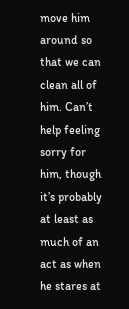move him around so that we can clean all of him. Can’t help feeling sorry for him, though it’s probably at least as much of an act as when he stares at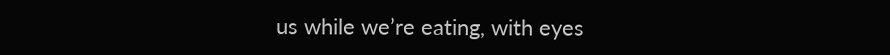us while we’re eating, with eyes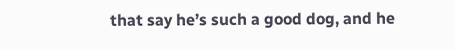that say he’s such a good dog, and he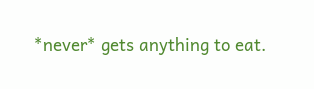*never* gets anything to eat.